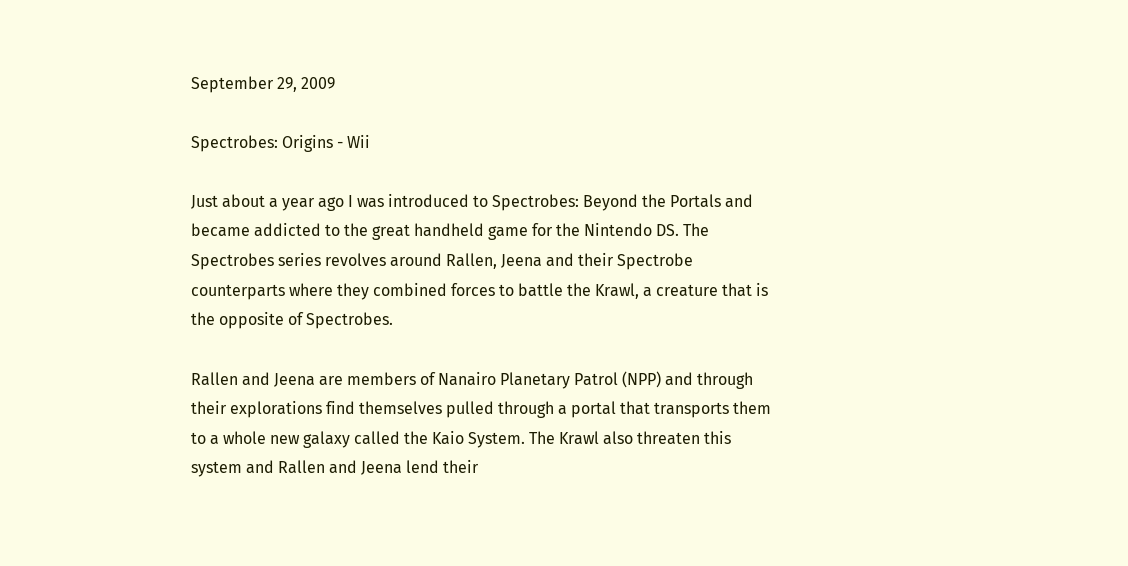September 29, 2009

Spectrobes: Origins - Wii

Just about a year ago I was introduced to Spectrobes: Beyond the Portals and became addicted to the great handheld game for the Nintendo DS. The Spectrobes series revolves around Rallen, Jeena and their Spectrobe counterparts where they combined forces to battle the Krawl, a creature that is the opposite of Spectrobes.

Rallen and Jeena are members of Nanairo Planetary Patrol (NPP) and through their explorations find themselves pulled through a portal that transports them to a whole new galaxy called the Kaio System. The Krawl also threaten this system and Rallen and Jeena lend their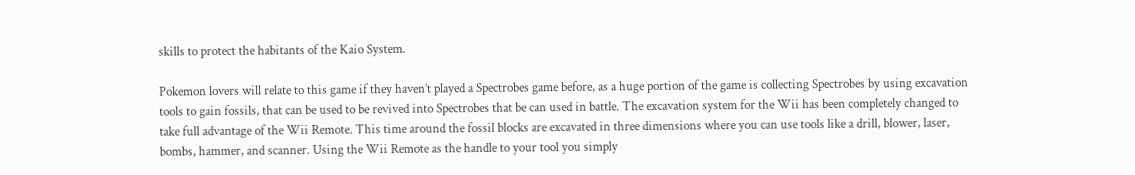skills to protect the habitants of the Kaio System.

Pokemon lovers will relate to this game if they haven’t played a Spectrobes game before, as a huge portion of the game is collecting Spectrobes by using excavation tools to gain fossils, that can be used to be revived into Spectrobes that be can used in battle. The excavation system for the Wii has been completely changed to take full advantage of the Wii Remote. This time around the fossil blocks are excavated in three dimensions where you can use tools like a drill, blower, laser, bombs, hammer, and scanner. Using the Wii Remote as the handle to your tool you simply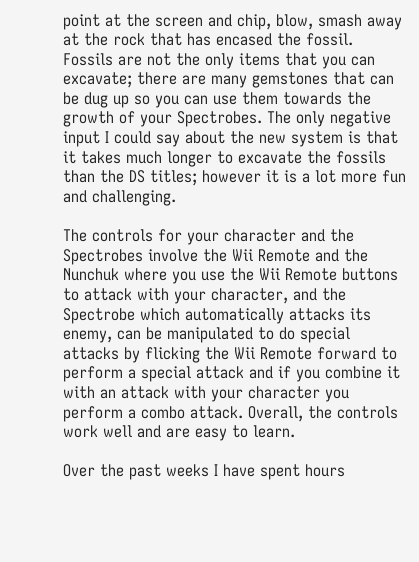point at the screen and chip, blow, smash away at the rock that has encased the fossil. Fossils are not the only items that you can excavate; there are many gemstones that can be dug up so you can use them towards the growth of your Spectrobes. The only negative input I could say about the new system is that it takes much longer to excavate the fossils than the DS titles; however it is a lot more fun and challenging.

The controls for your character and the Spectrobes involve the Wii Remote and the Nunchuk where you use the Wii Remote buttons to attack with your character, and the Spectrobe which automatically attacks its enemy, can be manipulated to do special attacks by flicking the Wii Remote forward to perform a special attack and if you combine it with an attack with your character you perform a combo attack. Overall, the controls work well and are easy to learn.

Over the past weeks I have spent hours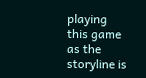playing this game as the storyline is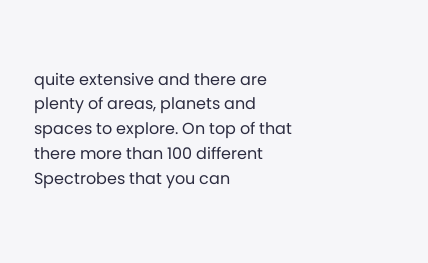quite extensive and there are plenty of areas, planets and spaces to explore. On top of that there more than 100 different Spectrobes that you can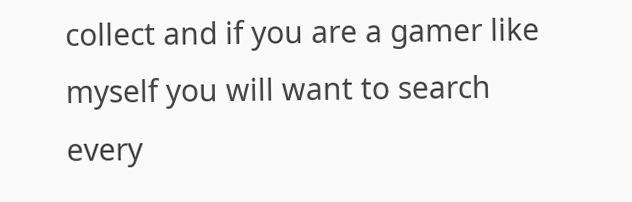collect and if you are a gamer like myself you will want to search every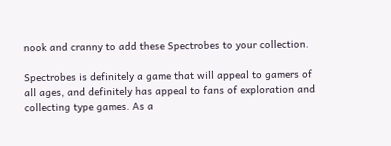nook and cranny to add these Spectrobes to your collection.

Spectrobes is definitely a game that will appeal to gamers of all ages, and definitely has appeal to fans of exploration and collecting type games. As a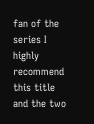fan of the series I highly recommend this title and the two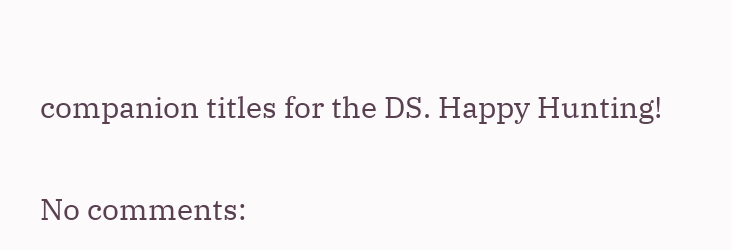companion titles for the DS. Happy Hunting!

No comments: